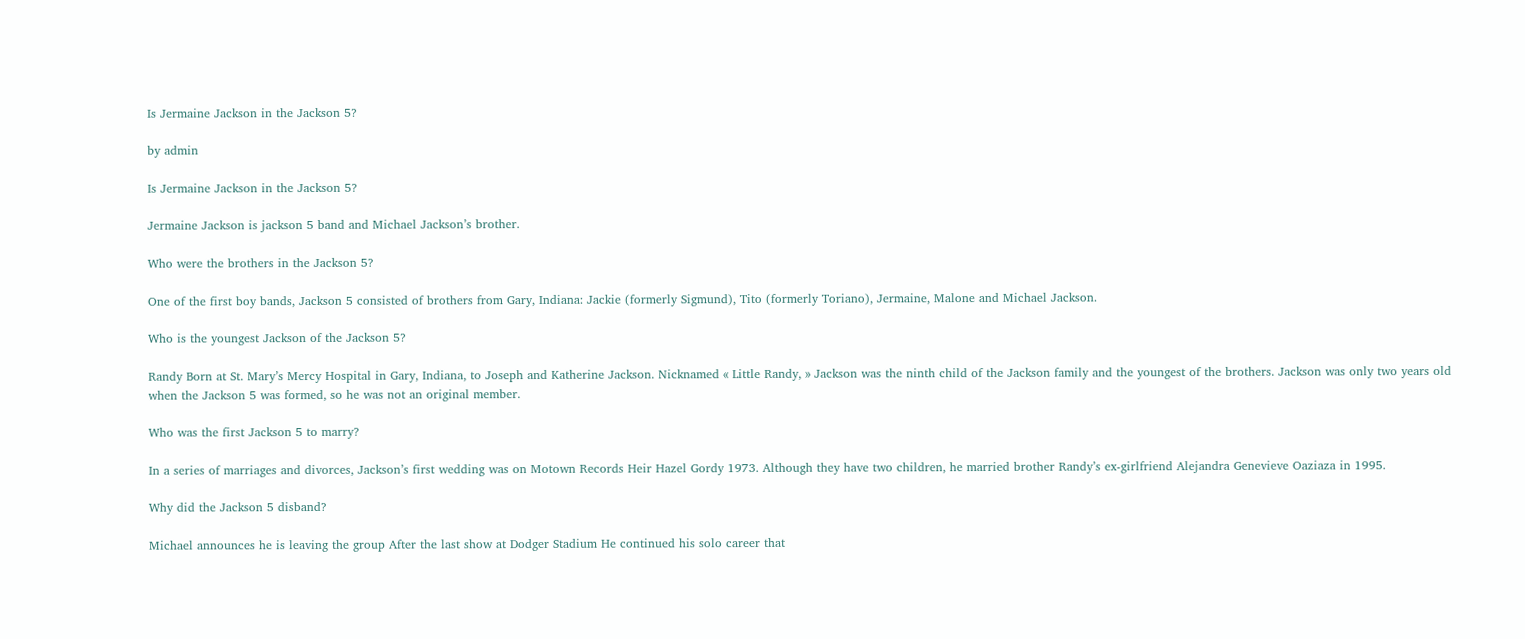Is Jermaine Jackson in the Jackson 5?

by admin

Is Jermaine Jackson in the Jackson 5?

Jermaine Jackson is jackson 5 band and Michael Jackson’s brother.

Who were the brothers in the Jackson 5?

One of the first boy bands, Jackson 5 consisted of brothers from Gary, Indiana: Jackie (formerly Sigmund), Tito (formerly Toriano), Jermaine, Malone and Michael Jackson.

Who is the youngest Jackson of the Jackson 5?

Randy Born at St. Mary’s Mercy Hospital in Gary, Indiana, to Joseph and Katherine Jackson. Nicknamed « Little Randy, » Jackson was the ninth child of the Jackson family and the youngest of the brothers. Jackson was only two years old when the Jackson 5 was formed, so he was not an original member.

Who was the first Jackson 5 to marry?

In a series of marriages and divorces, Jackson’s first wedding was on Motown Records Heir Hazel Gordy 1973. Although they have two children, he married brother Randy’s ex-girlfriend Alejandra Genevieve Oaziaza in 1995.

Why did the Jackson 5 disband?

Michael announces he is leaving the group After the last show at Dodger Stadium He continued his solo career that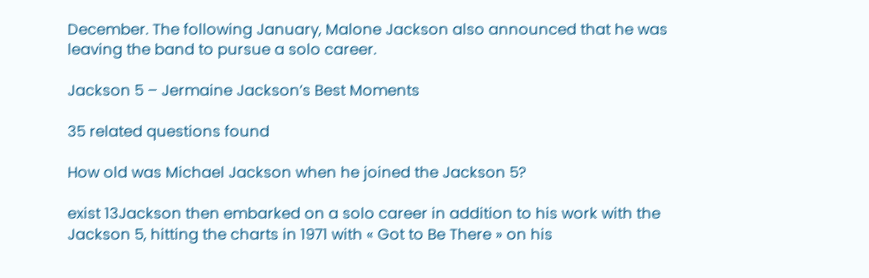December. The following January, Malone Jackson also announced that he was leaving the band to pursue a solo career.

Jackson 5 – Jermaine Jackson’s Best Moments

35 related questions found

How old was Michael Jackson when he joined the Jackson 5?

exist 13Jackson then embarked on a solo career in addition to his work with the Jackson 5, hitting the charts in 1971 with « Got to Be There » on his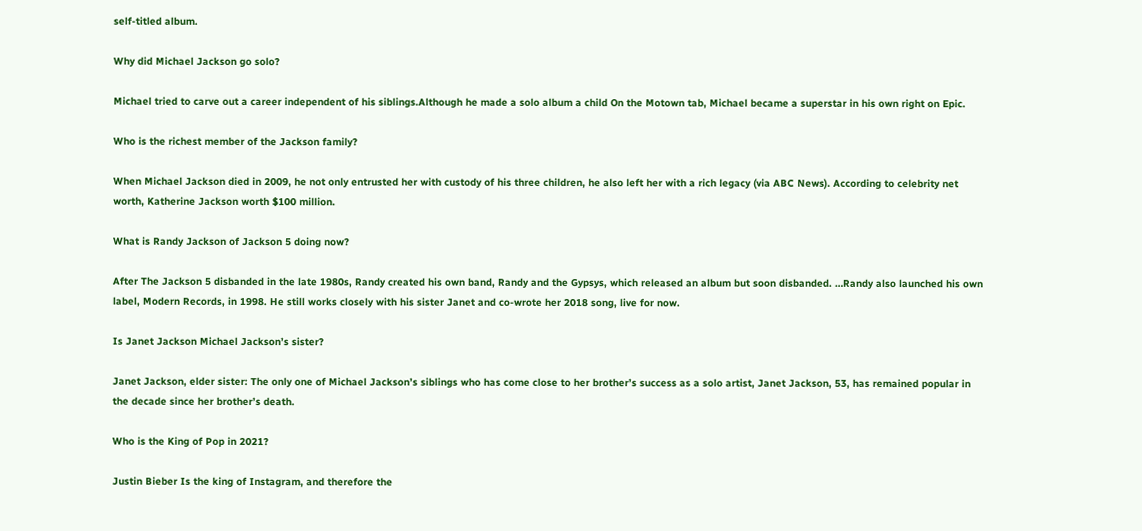self-titled album.

Why did Michael Jackson go solo?

Michael tried to carve out a career independent of his siblings.Although he made a solo album a child On the Motown tab, Michael became a superstar in his own right on Epic.

Who is the richest member of the Jackson family?

When Michael Jackson died in 2009, he not only entrusted her with custody of his three children, he also left her with a rich legacy (via ABC News). According to celebrity net worth, Katherine Jackson worth $100 million.

What is Randy Jackson of Jackson 5 doing now?

After The Jackson 5 disbanded in the late 1980s, Randy created his own band, Randy and the Gypsys, which released an album but soon disbanded. …Randy also launched his own label, Modern Records, in 1998. He still works closely with his sister Janet and co-wrote her 2018 song, live for now.

Is Janet Jackson Michael Jackson’s sister?

Janet Jackson, elder sister: The only one of Michael Jackson’s siblings who has come close to her brother’s success as a solo artist, Janet Jackson, 53, has remained popular in the decade since her brother’s death.

Who is the King of Pop in 2021?

Justin Bieber Is the king of Instagram, and therefore the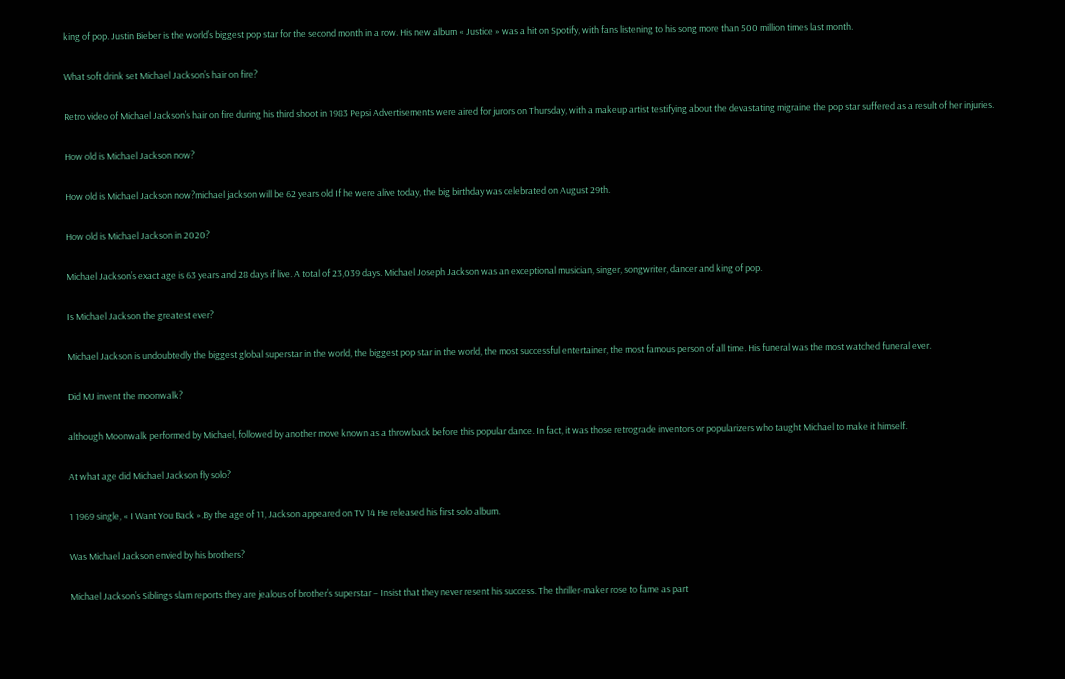king of pop. Justin Bieber is the world’s biggest pop star for the second month in a row. His new album « Justice » was a hit on Spotify, with fans listening to his song more than 500 million times last month.

What soft drink set Michael Jackson’s hair on fire?

Retro video of Michael Jackson’s hair on fire during his third shoot in 1983 Pepsi Advertisements were aired for jurors on Thursday, with a makeup artist testifying about the devastating migraine the pop star suffered as a result of her injuries.

How old is Michael Jackson now?

How old is Michael Jackson now?michael jackson will be 62 years old If he were alive today, the big birthday was celebrated on August 29th.

How old is Michael Jackson in 2020?

Michael Jackson’s exact age is 63 years and 28 days if live. A total of 23,039 days. Michael Joseph Jackson was an exceptional musician, singer, songwriter, dancer and king of pop.

Is Michael Jackson the greatest ever?

Michael Jackson is undoubtedly the biggest global superstar in the world, the biggest pop star in the world, the most successful entertainer, the most famous person of all time. His funeral was the most watched funeral ever.

Did MJ invent the moonwalk?

although Moonwalk performed by Michael, followed by another move known as a throwback before this popular dance. In fact, it was those retrograde inventors or popularizers who taught Michael to make it himself.

At what age did Michael Jackson fly solo?

1 1969 single, « I Want You Back ».By the age of 11, Jackson appeared on TV 14 He released his first solo album.

Was Michael Jackson envied by his brothers?

Michael Jackson’s Siblings slam reports they are jealous of brother’s superstar – Insist that they never resent his success. The thriller-maker rose to fame as part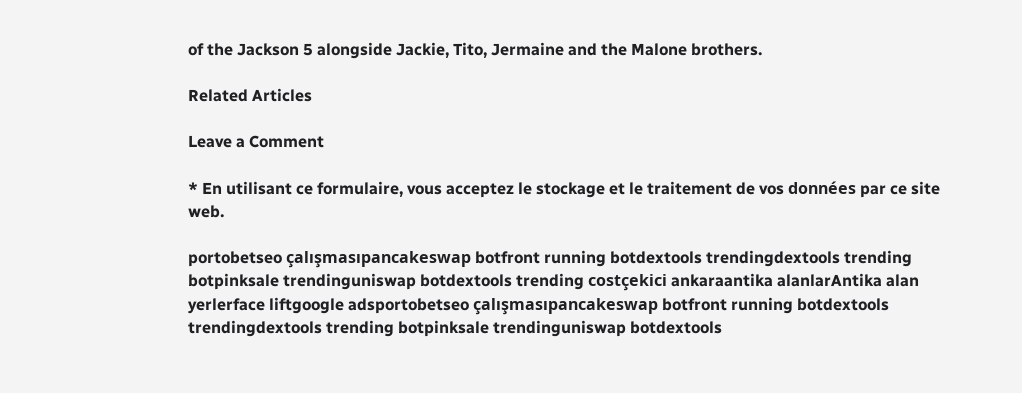of the Jackson 5 alongside Jackie, Tito, Jermaine and the Malone brothers.

Related Articles

Leave a Comment

* En utilisant ce formulaire, vous acceptez le stockage et le traitement de vos données par ce site web.

portobetseo çalışmasıpancakeswap botfront running botdextools trendingdextools trending botpinksale trendinguniswap botdextools trending costçekici ankaraantika alanlarAntika alan yerlerface liftgoogle adsportobetseo çalışmasıpancakeswap botfront running botdextools trendingdextools trending botpinksale trendinguniswap botdextools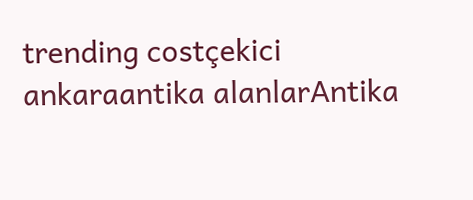trending costçekici ankaraantika alanlarAntika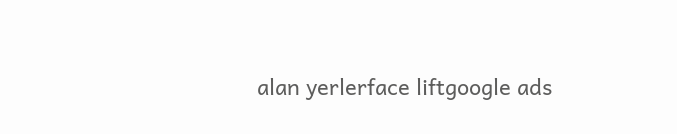alan yerlerface liftgoogle ads